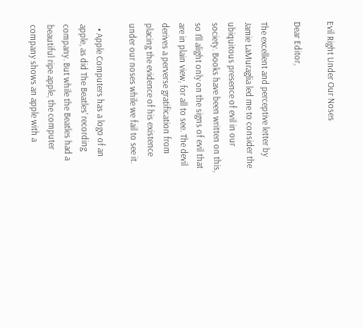Evil Right Under Our Noses

Dear Editor,

The excellent and perceptive letter by Jamie LaMuraglia led me to consider the ubiquitous presence of evil in our society. Books have been written on this, so I’ll alight only on the signs of evil that are in plain view, for all to see. The devil derives a perverse gratification from placing the evidence of his existence under our noses while we fail to see it.

  • Apple Computers has a logo of an apple, as did The Beatles’ recording company. But while the Beatles had a beautiful ripe apple, the computer company shows an apple with a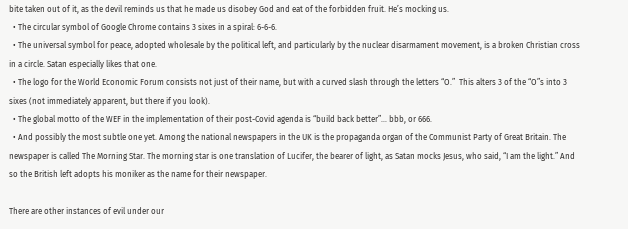bite taken out of it, as the devil reminds us that he made us disobey God and eat of the forbidden fruit. He’s mocking us.
  • The circular symbol of Google Chrome contains 3 sixes in a spiral: 6-6-6.
  • The universal symbol for peace, adopted wholesale by the political left, and particularly by the nuclear disarmament movement, is a broken Christian cross in a circle. Satan especially likes that one.
  • The logo for the World Economic Forum consists not just of their name, but with a curved slash through the letters “O.”  This alters 3 of the “O”s into 3 sixes (not immediately apparent, but there if you look).
  • The global motto of the WEF in the implementation of their post-Covid agenda is “build back better”… bbb, or 666.
  • And possibly the most subtle one yet. Among the national newspapers in the UK is the propaganda organ of the Communist Party of Great Britain. The newspaper is called The Morning Star. The morning star is one translation of Lucifer, the bearer of light, as Satan mocks Jesus, who said, “I am the light.” And so the British left adopts his moniker as the name for their newspaper.

There are other instances of evil under our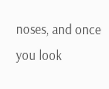noses, and once you look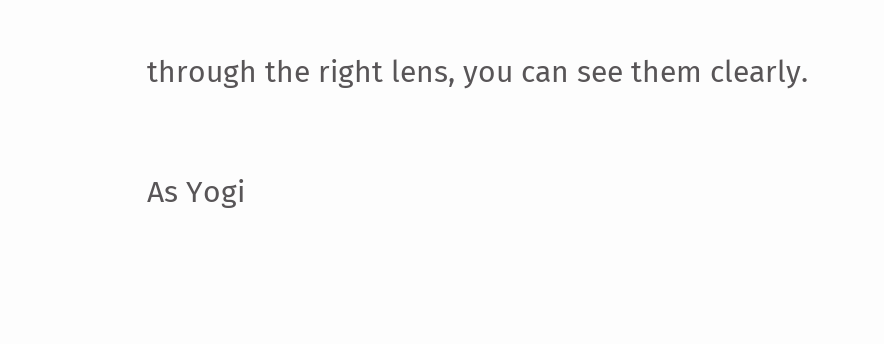through the right lens, you can see them clearly.

As Yogi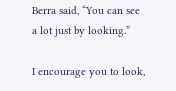Berra said, “You can see a lot just by looking.”

I encourage you to look,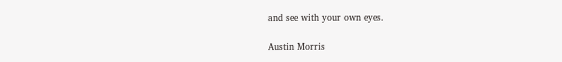and see with your own eyes.

Austin Morris